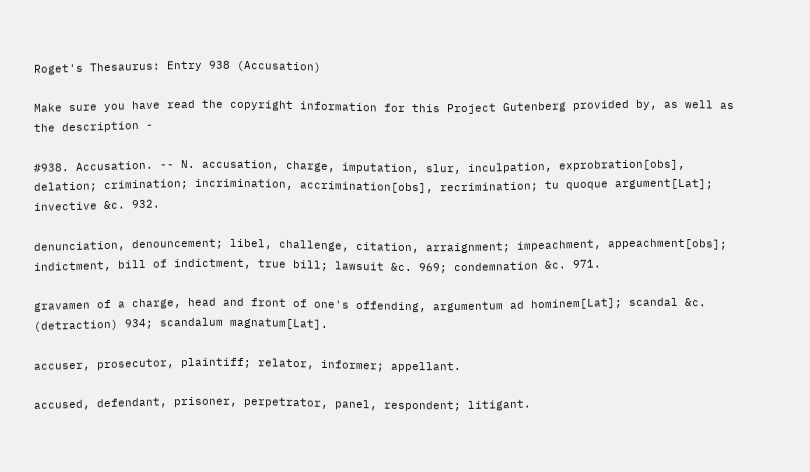Roget's Thesaurus: Entry 938 (Accusation)

Make sure you have read the copyright information for this Project Gutenberg provided by, as well as the description -

#938. Accusation. -- N. accusation, charge, imputation, slur, inculpation, exprobration[obs], delation; crimination; incrimination, accrimination[obs], recrimination; tu quoque argument[Lat]; invective &c. 932.

denunciation, denouncement; libel, challenge, citation, arraignment; impeachment, appeachment[obs]; indictment, bill of indictment, true bill; lawsuit &c. 969; condemnation &c. 971.

gravamen of a charge, head and front of one's offending, argumentum ad hominem[Lat]; scandal &c. (detraction) 934; scandalum magnatum[Lat].

accuser, prosecutor, plaintiff; relator, informer; appellant.

accused, defendant, prisoner, perpetrator, panel, respondent; litigant.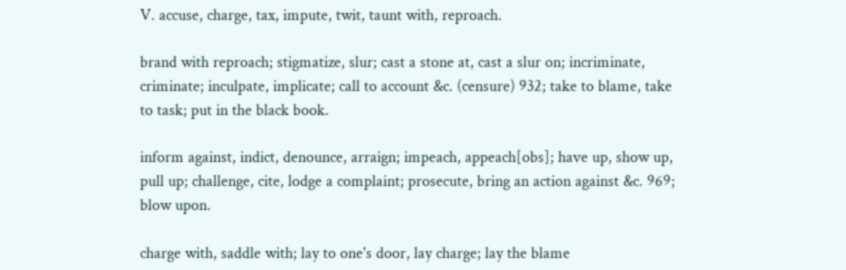V. accuse, charge, tax, impute, twit, taunt with, reproach.

brand with reproach; stigmatize, slur; cast a stone at, cast a slur on; incriminate, criminate; inculpate, implicate; call to account &c. (censure) 932; take to blame, take to task; put in the black book.

inform against, indict, denounce, arraign; impeach, appeach[obs]; have up, show up, pull up; challenge, cite, lodge a complaint; prosecute, bring an action against &c. 969; blow upon.

charge with, saddle with; lay to one's door, lay charge; lay the blame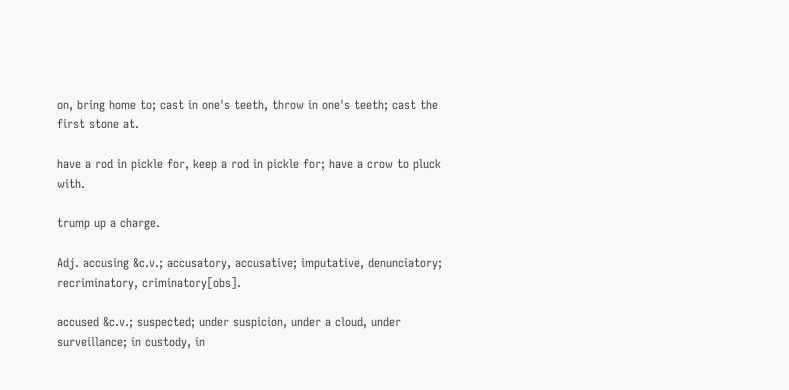on, bring home to; cast in one's teeth, throw in one's teeth; cast the first stone at.

have a rod in pickle for, keep a rod in pickle for; have a crow to pluck with.

trump up a charge.

Adj. accusing &c.v.; accusatory, accusative; imputative, denunciatory; recriminatory, criminatory[obs].

accused &c.v.; suspected; under suspicion, under a cloud, under surveillance; in custody, in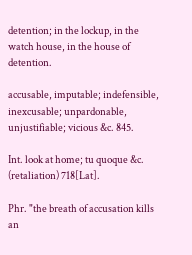detention; in the lockup, in the watch house, in the house of detention.

accusable, imputable; indefensible, inexcusable; unpardonable, unjustifiable; vicious &c. 845.

Int. look at home; tu quoque &c. (retaliation) 718[Lat].

Phr. "the breath of accusation kills an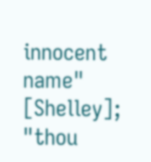innocent name" [Shelley]; "thou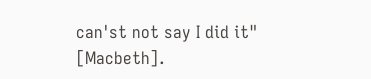can'st not say I did it" [Macbeth].